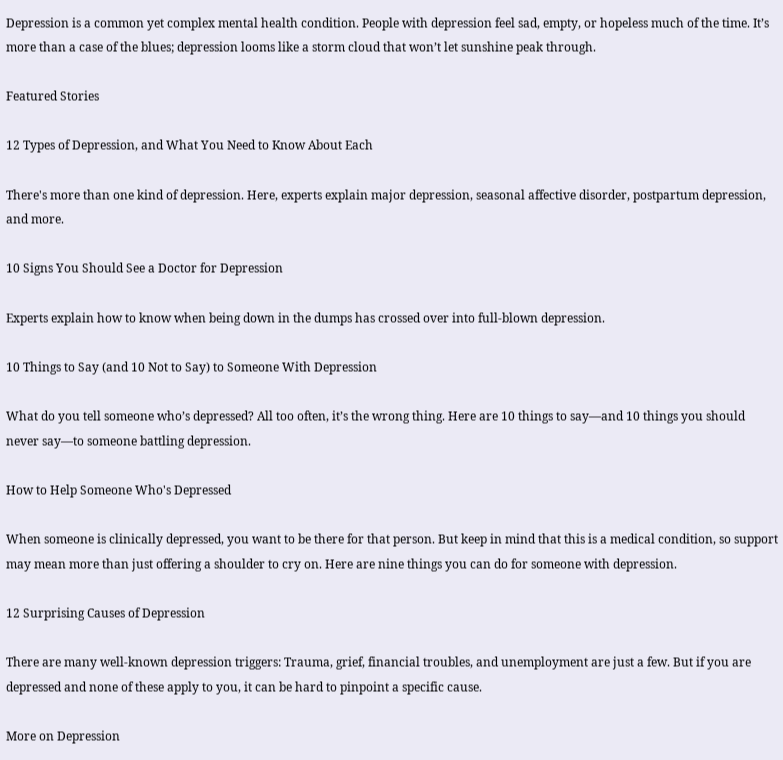Depression is a common yet complex mental health condition. People with depression feel sad, empty, or hopeless much of the time. It’s more than a case of the blues; depression looms like a storm cloud that won’t let sunshine peak through.

Featured Stories

12 Types of Depression, and What You Need to Know About Each

There's more than one kind of depression. Here, experts explain major depression, seasonal affective disorder, postpartum depression, and more.

10 Signs You Should See a Doctor for Depression

Experts explain how to know when being down in the dumps has crossed over into full-blown depression.

10 Things to Say (and 10 Not to Say) to Someone With Depression

What do you tell someone who’s depressed? All too often, it’s the wrong thing. Here are 10 things to say—and 10 things you should never say—to someone battling depression.

How to Help Someone Who's Depressed

When someone is clinically depressed, you want to be there for that person. But keep in mind that this is a medical condition, so support may mean more than just offering a shoulder to cry on. Here are nine things you can do for someone with depression.

12 Surprising Causes of Depression

There are many well-known depression triggers: Trauma, grief, financial troubles, and unemployment are just a few. But if you are depressed and none of these apply to you, it can be hard to pinpoint a specific cause.

More on Depression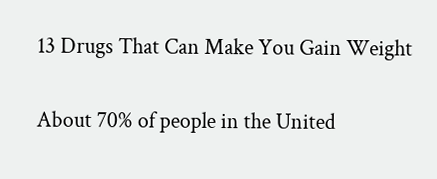13 Drugs That Can Make You Gain Weight

About 70% of people in the United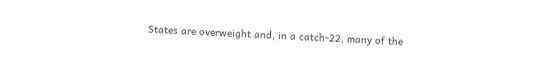States are overweight and, in a catch-22, many of the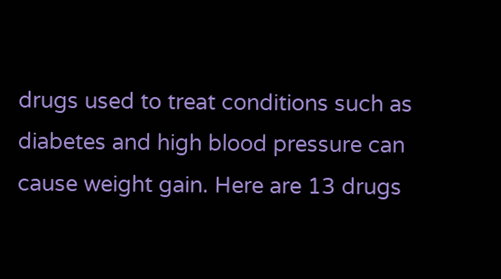drugs used to treat conditions such as diabetes and high blood pressure can cause weight gain. Here are 13 drugs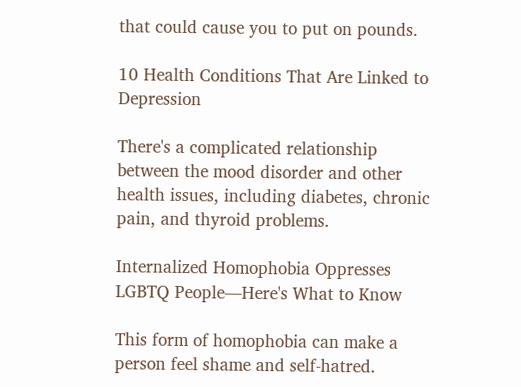that could cause you to put on pounds.

10 Health Conditions That Are Linked to Depression

There's a complicated relationship between the mood disorder and other health issues, including diabetes, chronic pain, and thyroid problems.

Internalized Homophobia Oppresses LGBTQ People—Here's What to Know

This form of homophobia can make a person feel shame and self-hatred.